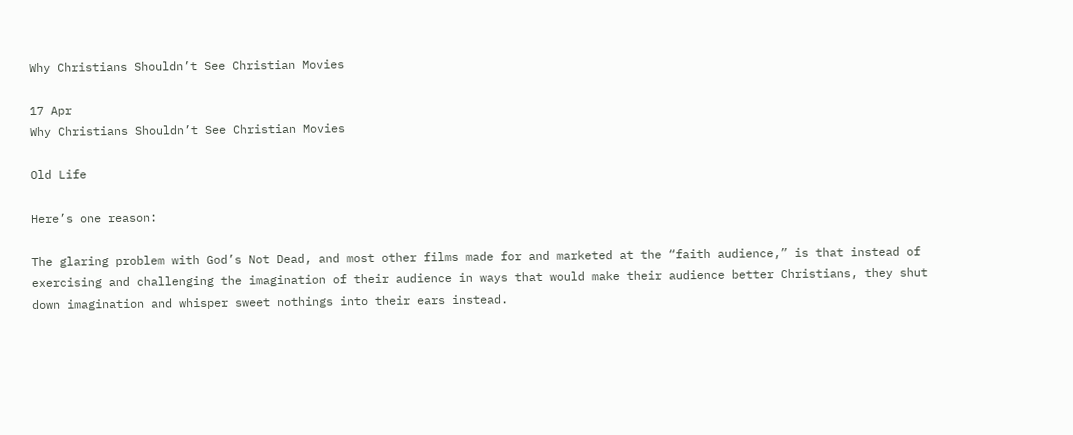Why Christians Shouldn’t See Christian Movies

17 Apr
Why Christians Shouldn’t See Christian Movies

Old Life

Here’s one reason:

The glaring problem with God’s Not Dead, and most other films made for and marketed at the “faith audience,” is that instead of exercising and challenging the imagination of their audience in ways that would make their audience better Christians, they shut down imagination and whisper sweet nothings into their ears instead.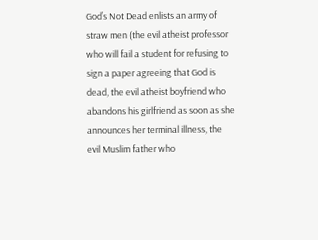God’s Not Dead enlists an army of straw men (the evil atheist professor who will fail a student for refusing to sign a paper agreeing that God is dead, the evil atheist boyfriend who abandons his girlfriend as soon as she announces her terminal illness, the evil Muslim father who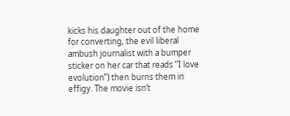kicks his daughter out of the home for converting, the evil liberal ambush journalist with a bumper sticker on her car that reads “I love evolution”) then burns them in effigy. The movie isn’t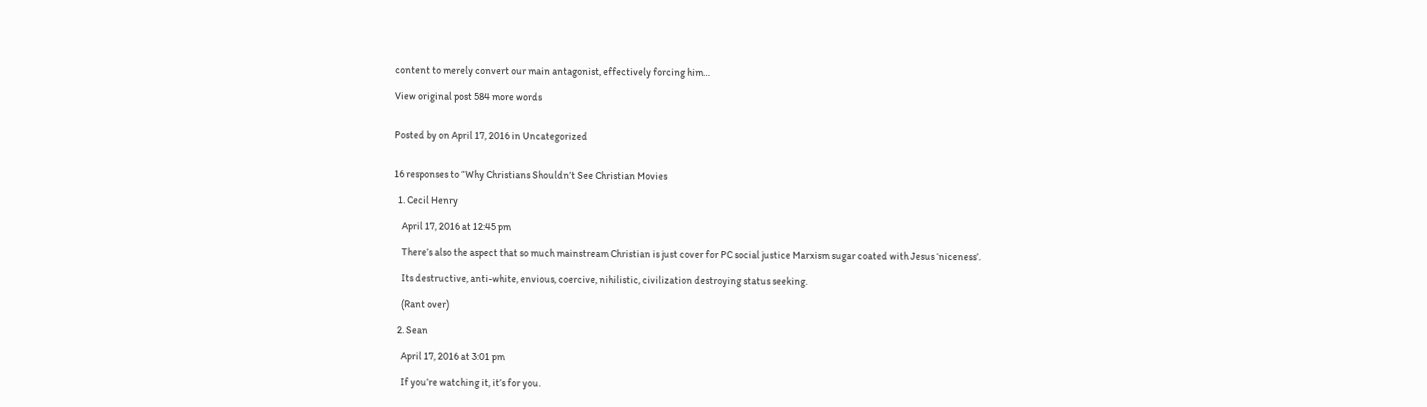content to merely convert our main antagonist, effectively forcing him…

View original post 584 more words


Posted by on April 17, 2016 in Uncategorized


16 responses to “Why Christians Shouldn’t See Christian Movies

  1. Cecil Henry

    April 17, 2016 at 12:45 pm

    There’s also the aspect that so much mainstream Christian is just cover for PC social justice Marxism sugar coated with Jesus ‘niceness’.

    Its destructive, anti-white, envious, coercive, nihilistic, civilization destroying status seeking.

    (Rant over)

  2. Sean

    April 17, 2016 at 3:01 pm

    If you’re watching it, it’s for you.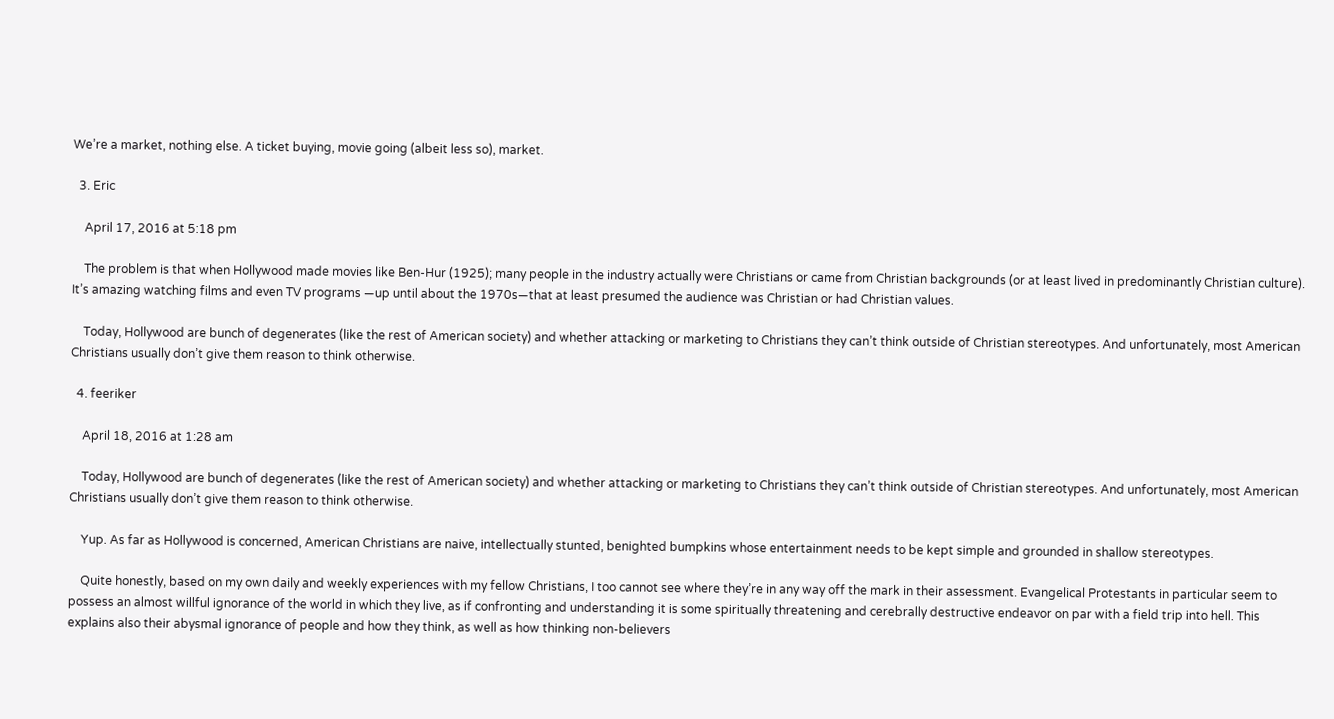We’re a market, nothing else. A ticket buying, movie going (albeit less so), market.

  3. Eric

    April 17, 2016 at 5:18 pm

    The problem is that when Hollywood made movies like Ben-Hur (1925); many people in the industry actually were Christians or came from Christian backgrounds (or at least lived in predominantly Christian culture). It’s amazing watching films and even TV programs —up until about the 1970s—that at least presumed the audience was Christian or had Christian values.

    Today, Hollywood are bunch of degenerates (like the rest of American society) and whether attacking or marketing to Christians they can’t think outside of Christian stereotypes. And unfortunately, most American Christians usually don’t give them reason to think otherwise.

  4. feeriker

    April 18, 2016 at 1:28 am

    Today, Hollywood are bunch of degenerates (like the rest of American society) and whether attacking or marketing to Christians they can’t think outside of Christian stereotypes. And unfortunately, most American Christians usually don’t give them reason to think otherwise.

    Yup. As far as Hollywood is concerned, American Christians are naive, intellectually stunted, benighted bumpkins whose entertainment needs to be kept simple and grounded in shallow stereotypes.

    Quite honestly, based on my own daily and weekly experiences with my fellow Christians, I too cannot see where they’re in any way off the mark in their assessment. Evangelical Protestants in particular seem to possess an almost willful ignorance of the world in which they live, as if confronting and understanding it is some spiritually threatening and cerebrally destructive endeavor on par with a field trip into hell. This explains also their abysmal ignorance of people and how they think, as well as how thinking non-believers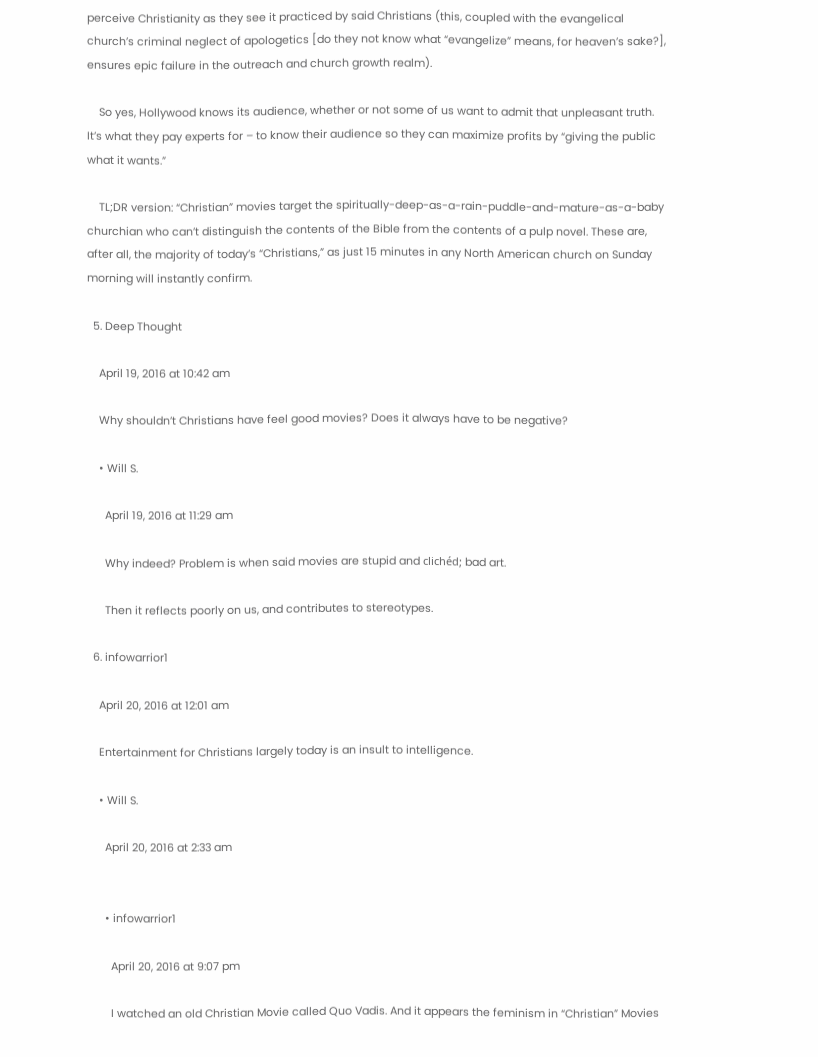perceive Christianity as they see it practiced by said Christians (this, coupled with the evangelical church’s criminal neglect of apologetics [do they not know what “evangelize” means, for heaven’s sake?], ensures epic failure in the outreach and church growth realm).

    So yes, Hollywood knows its audience, whether or not some of us want to admit that unpleasant truth. It’s what they pay experts for – to know their audience so they can maximize profits by “giving the public what it wants.”

    TL;DR version: “Christian” movies target the spiritually-deep-as-a-rain-puddle-and-mature-as-a-baby churchian who can’t distinguish the contents of the Bible from the contents of a pulp novel. These are, after all, the majority of today’s “Christians,” as just 15 minutes in any North American church on Sunday morning will instantly confirm.

  5. Deep Thought

    April 19, 2016 at 10:42 am

    Why shouldn’t Christians have feel good movies? Does it always have to be negative?

    • Will S.

      April 19, 2016 at 11:29 am

      Why indeed? Problem is when said movies are stupid and clichéd; bad art.

      Then it reflects poorly on us, and contributes to stereotypes.

  6. infowarrior1

    April 20, 2016 at 12:01 am

    Entertainment for Christians largely today is an insult to intelligence.

    • Will S.

      April 20, 2016 at 2:33 am


      • infowarrior1

        April 20, 2016 at 9:07 pm

        I watched an old Christian Movie called Quo Vadis. And it appears the feminism in “Christian” Movies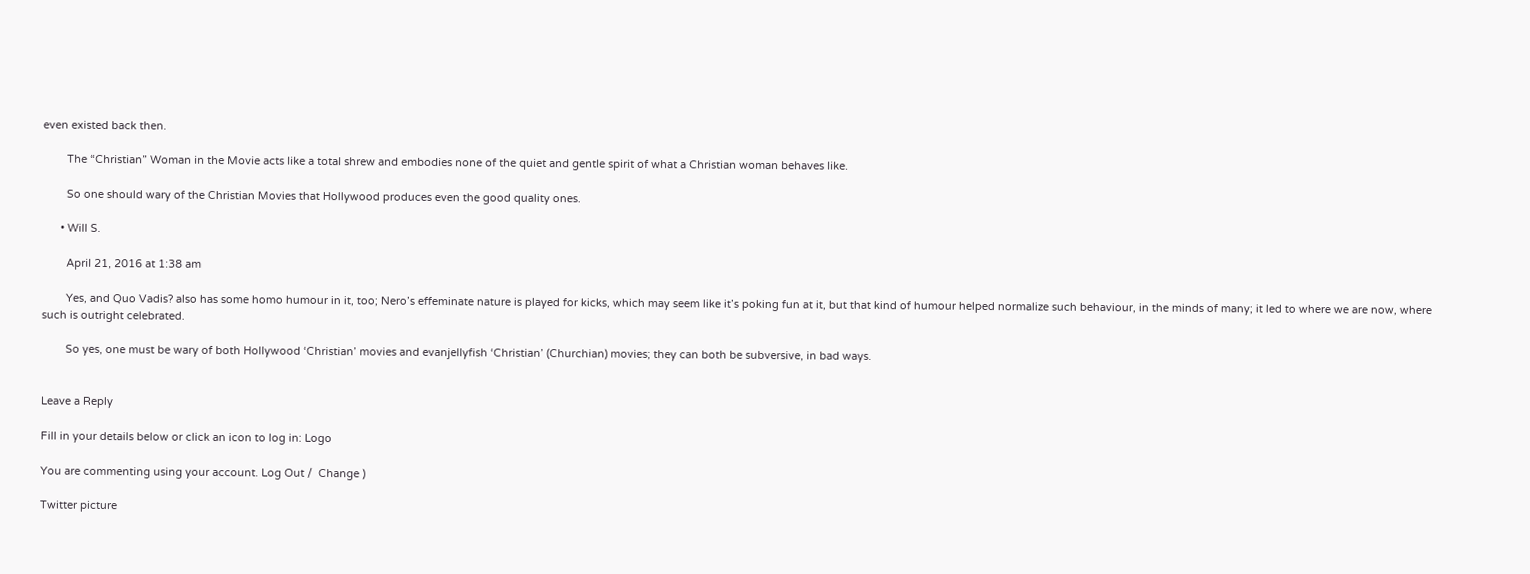even existed back then.

        The “Christian” Woman in the Movie acts like a total shrew and embodies none of the quiet and gentle spirit of what a Christian woman behaves like.

        So one should wary of the Christian Movies that Hollywood produces even the good quality ones.

      • Will S.

        April 21, 2016 at 1:38 am

        Yes, and Quo Vadis? also has some homo humour in it, too; Nero’s effeminate nature is played for kicks, which may seem like it’s poking fun at it, but that kind of humour helped normalize such behaviour, in the minds of many; it led to where we are now, where such is outright celebrated.

        So yes, one must be wary of both Hollywood ‘Christian’ movies and evanjellyfish ‘Christian’ (Churchian) movies; they can both be subversive, in bad ways.


Leave a Reply

Fill in your details below or click an icon to log in: Logo

You are commenting using your account. Log Out /  Change )

Twitter picture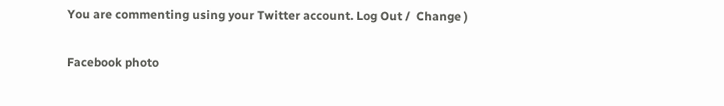You are commenting using your Twitter account. Log Out /  Change )

Facebook photo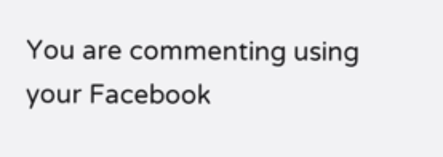You are commenting using your Facebook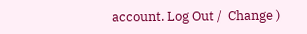account. Log Out /  Change )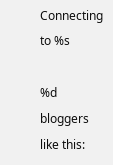Connecting to %s

%d bloggers like this: